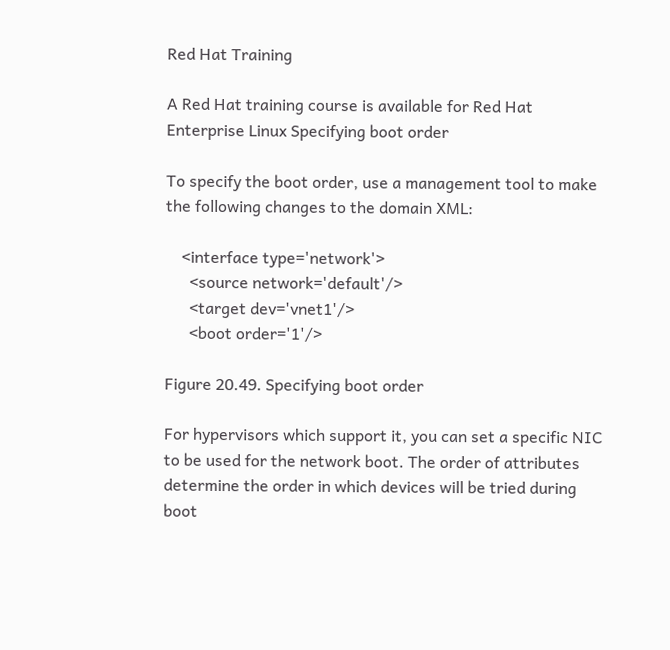Red Hat Training

A Red Hat training course is available for Red Hat Enterprise Linux Specifying boot order

To specify the boot order, use a management tool to make the following changes to the domain XML:

    <interface type='network'>
      <source network='default'/>
      <target dev='vnet1'/>
      <boot order='1'/>

Figure 20.49. Specifying boot order

For hypervisors which support it, you can set a specific NIC to be used for the network boot. The order of attributes determine the order in which devices will be tried during boot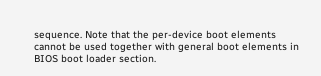sequence. Note that the per-device boot elements cannot be used together with general boot elements in BIOS boot loader section.